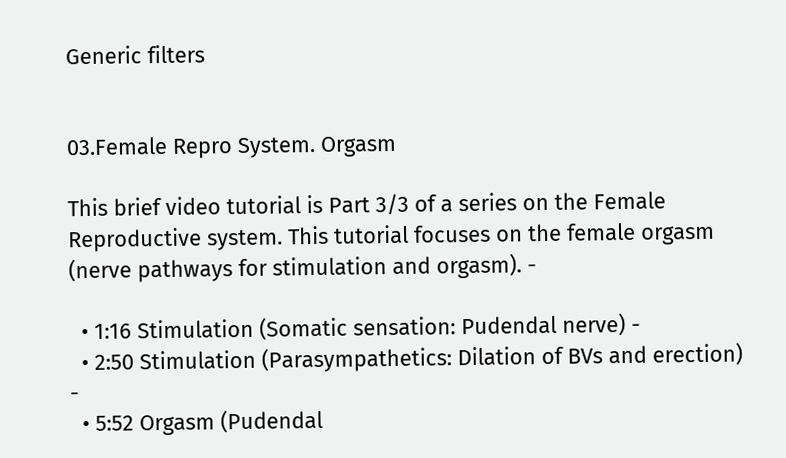Generic filters


03.Female Repro System. Orgasm

This brief video tutorial is Part 3/3 of a series on the Female Reproductive system. This tutorial focuses on the female orgasm (nerve pathways for stimulation and orgasm). -

  • 1:16 Stimulation (Somatic sensation: Pudendal nerve) -
  • 2:50 Stimulation (Parasympathetics: Dilation of BVs and erection) -
  • 5:52 Orgasm (Pudendal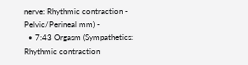nerve: Rhythmic contraction - Pelvic/Perineal mm) -
  • 7:43 Orgasm (Sympathetics: Rhythmic contraction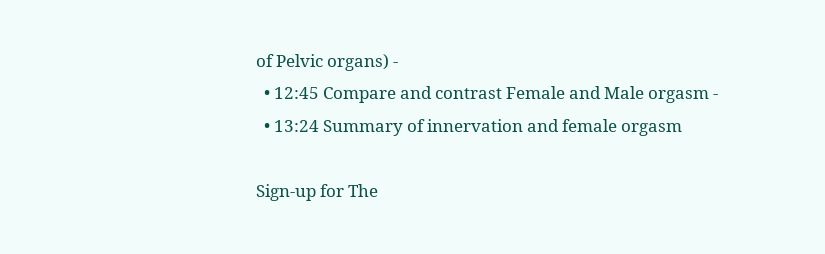of Pelvic organs) -
  • 12:45 Compare and contrast Female and Male orgasm -
  • 13:24 Summary of innervation and female orgasm

Sign-up for The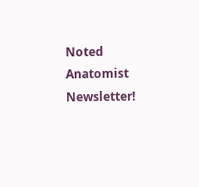Noted Anatomist Newsletter!